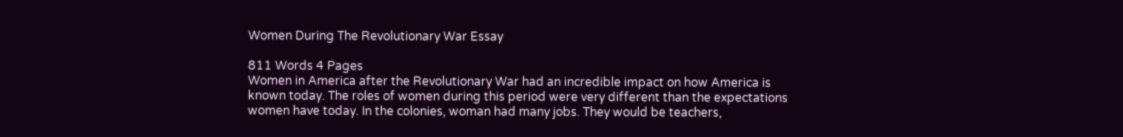Women During The Revolutionary War Essay

811 Words 4 Pages
Women in America after the Revolutionary War had an incredible impact on how America is known today. The roles of women during this period were very different than the expectations women have today. In the colonies, woman had many jobs. They would be teachers,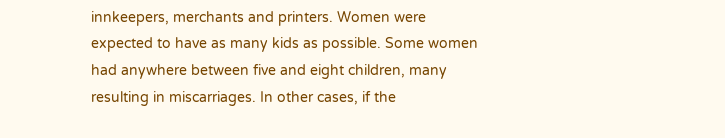innkeepers, merchants and printers. Women were expected to have as many kids as possible. Some women had anywhere between five and eight children, many resulting in miscarriages. In other cases, if the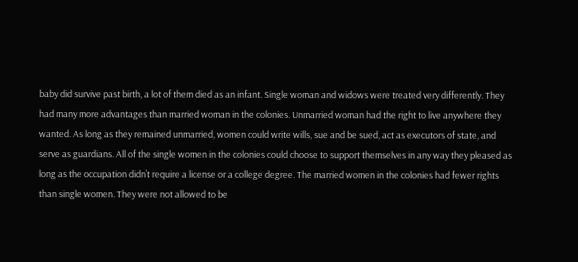baby did survive past birth, a lot of them died as an infant. Single woman and widows were treated very differently. They had many more advantages than married woman in the colonies. Unmarried woman had the right to live anywhere they wanted. As long as they remained unmarried, women could write wills, sue and be sued, act as executors of state, and serve as guardians. All of the single women in the colonies could choose to support themselves in any way they pleased as long as the occupation didn’t require a license or a college degree. The married women in the colonies had fewer rights than single women. They were not allowed to be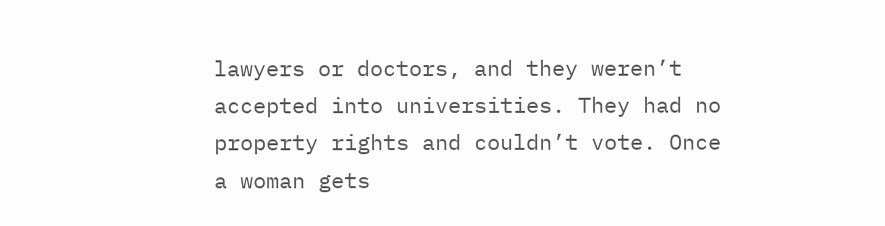lawyers or doctors, and they weren’t accepted into universities. They had no property rights and couldn’t vote. Once a woman gets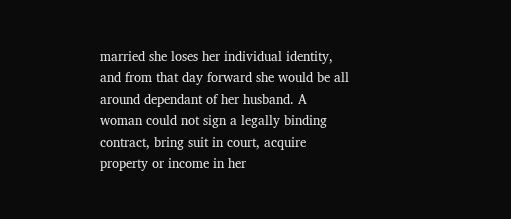married she loses her individual identity, and from that day forward she would be all around dependant of her husband. A woman could not sign a legally binding contract, bring suit in court, acquire property or income in her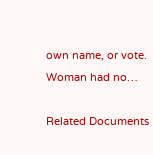own name, or vote. Woman had no…

Related Documents